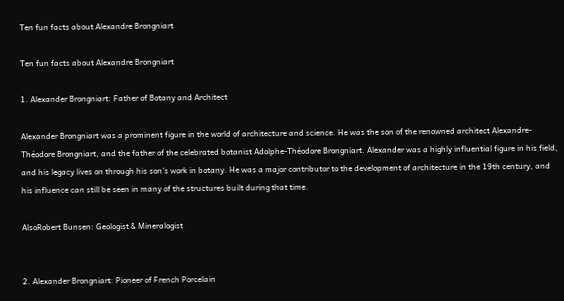Ten fun facts about Alexandre Brongniart

Ten fun facts about Alexandre Brongniart

1. Alexander Brongniart: Father of Botany and Architect

Alexander Brongniart was a prominent figure in the world of architecture and science. He was the son of the renowned architect Alexandre-Théodore Brongniart, and the father of the celebrated botanist Adolphe-Théodore Brongniart. Alexander was a highly influential figure in his field, and his legacy lives on through his son's work in botany. He was a major contributor to the development of architecture in the 19th century, and his influence can still be seen in many of the structures built during that time.

AlsoRobert Bunsen: Geologist & Mineralogist


2. Alexander Brongniart: Pioneer of French Porcelain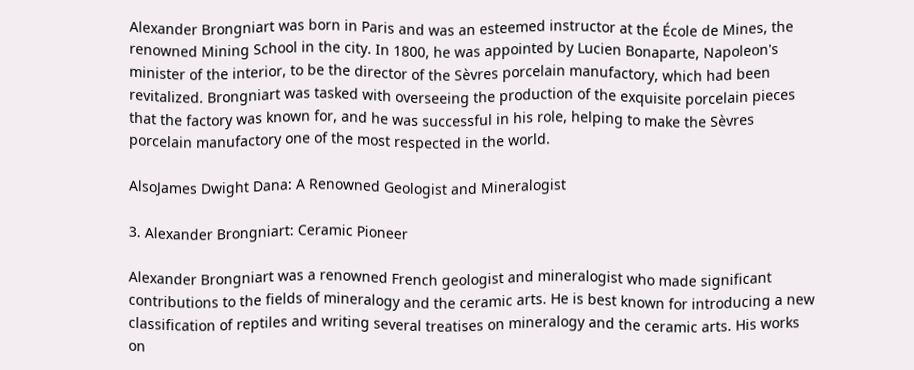Alexander Brongniart was born in Paris and was an esteemed instructor at the École de Mines, the renowned Mining School in the city. In 1800, he was appointed by Lucien Bonaparte, Napoleon's minister of the interior, to be the director of the Sèvres porcelain manufactory, which had been revitalized. Brongniart was tasked with overseeing the production of the exquisite porcelain pieces that the factory was known for, and he was successful in his role, helping to make the Sèvres porcelain manufactory one of the most respected in the world.

AlsoJames Dwight Dana: A Renowned Geologist and Mineralogist

3. Alexander Brongniart: Ceramic Pioneer

Alexander Brongniart was a renowned French geologist and mineralogist who made significant contributions to the fields of mineralogy and the ceramic arts. He is best known for introducing a new classification of reptiles and writing several treatises on mineralogy and the ceramic arts. His works on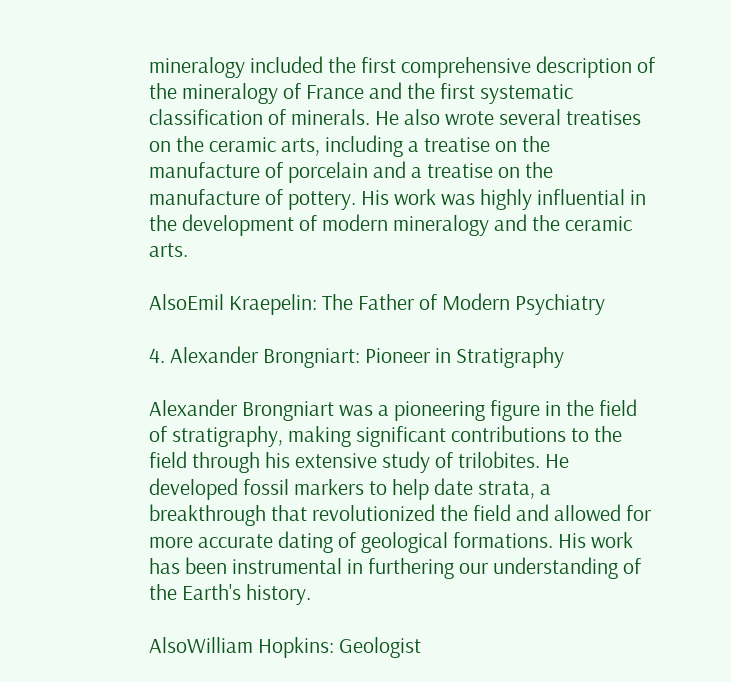mineralogy included the first comprehensive description of the mineralogy of France and the first systematic classification of minerals. He also wrote several treatises on the ceramic arts, including a treatise on the manufacture of porcelain and a treatise on the manufacture of pottery. His work was highly influential in the development of modern mineralogy and the ceramic arts.

AlsoEmil Kraepelin: The Father of Modern Psychiatry

4. Alexander Brongniart: Pioneer in Stratigraphy

Alexander Brongniart was a pioneering figure in the field of stratigraphy, making significant contributions to the field through his extensive study of trilobites. He developed fossil markers to help date strata, a breakthrough that revolutionized the field and allowed for more accurate dating of geological formations. His work has been instrumental in furthering our understanding of the Earth's history.

AlsoWilliam Hopkins: Geologist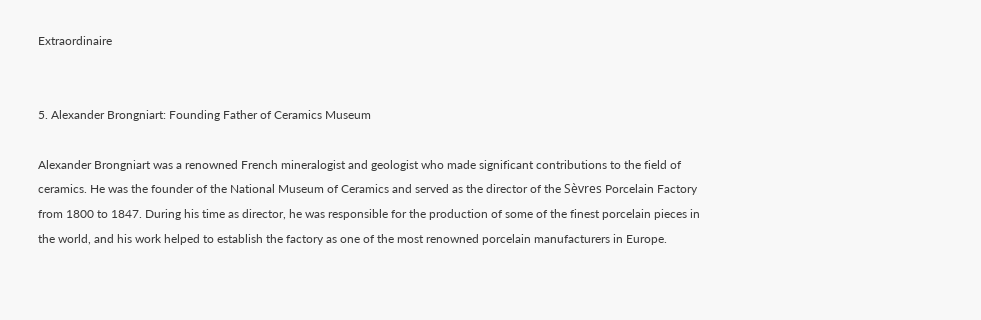Extraordinaire


5. Alexander Brongniart: Founding Father of Ceramics Museum

Alexander Brongniart was a renowned French mineralogist and geologist who made significant contributions to the field of ceramics. He was the founder of the National Museum of Ceramics and served as the director of the Sèvres Porcelain Factory from 1800 to 1847. During his time as director, he was responsible for the production of some of the finest porcelain pieces in the world, and his work helped to establish the factory as one of the most renowned porcelain manufacturers in Europe.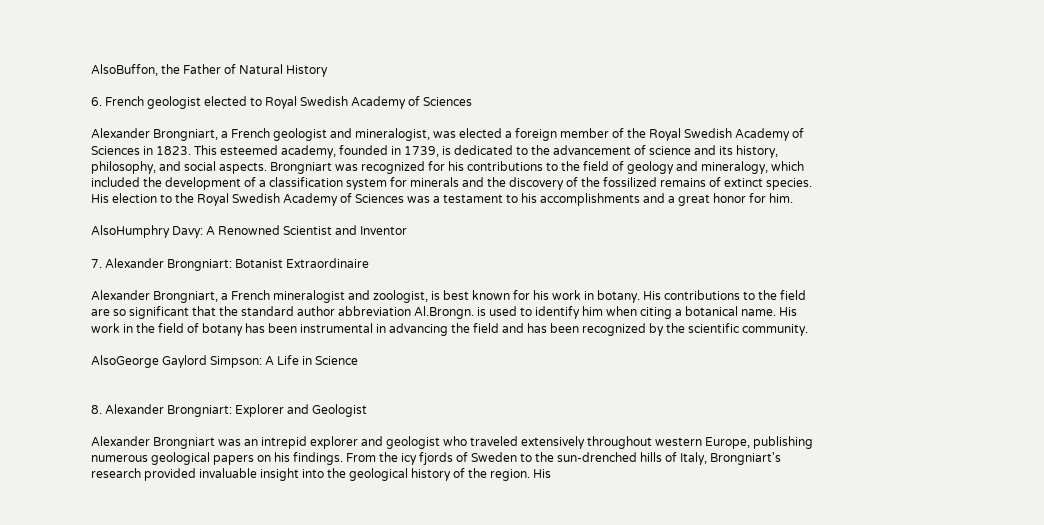AlsoBuffon, the Father of Natural History

6. French geologist elected to Royal Swedish Academy of Sciences

Alexander Brongniart, a French geologist and mineralogist, was elected a foreign member of the Royal Swedish Academy of Sciences in 1823. This esteemed academy, founded in 1739, is dedicated to the advancement of science and its history, philosophy, and social aspects. Brongniart was recognized for his contributions to the field of geology and mineralogy, which included the development of a classification system for minerals and the discovery of the fossilized remains of extinct species. His election to the Royal Swedish Academy of Sciences was a testament to his accomplishments and a great honor for him.

AlsoHumphry Davy: A Renowned Scientist and Inventor

7. Alexander Brongniart: Botanist Extraordinaire

Alexander Brongniart, a French mineralogist and zoologist, is best known for his work in botany. His contributions to the field are so significant that the standard author abbreviation Al.Brongn. is used to identify him when citing a botanical name. His work in the field of botany has been instrumental in advancing the field and has been recognized by the scientific community.

AlsoGeorge Gaylord Simpson: A Life in Science


8. Alexander Brongniart: Explorer and Geologist

Alexander Brongniart was an intrepid explorer and geologist who traveled extensively throughout western Europe, publishing numerous geological papers on his findings. From the icy fjords of Sweden to the sun-drenched hills of Italy, Brongniart's research provided invaluable insight into the geological history of the region. His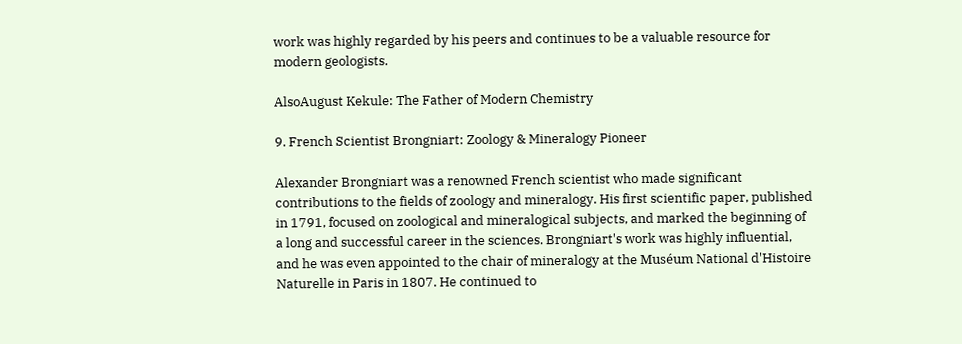work was highly regarded by his peers and continues to be a valuable resource for modern geologists.

AlsoAugust Kekule: The Father of Modern Chemistry

9. French Scientist Brongniart: Zoology & Mineralogy Pioneer

Alexander Brongniart was a renowned French scientist who made significant contributions to the fields of zoology and mineralogy. His first scientific paper, published in 1791, focused on zoological and mineralogical subjects, and marked the beginning of a long and successful career in the sciences. Brongniart's work was highly influential, and he was even appointed to the chair of mineralogy at the Muséum National d'Histoire Naturelle in Paris in 1807. He continued to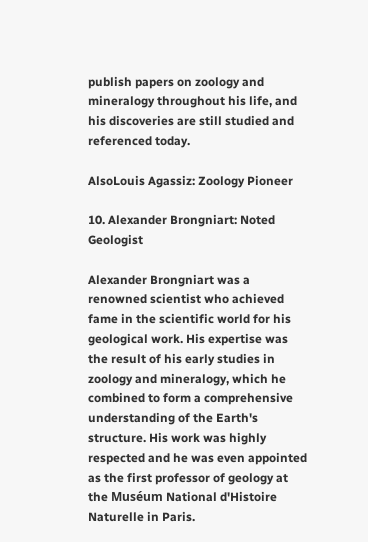publish papers on zoology and mineralogy throughout his life, and his discoveries are still studied and referenced today.

AlsoLouis Agassiz: Zoology Pioneer

10. Alexander Brongniart: Noted Geologist

Alexander Brongniart was a renowned scientist who achieved fame in the scientific world for his geological work. His expertise was the result of his early studies in zoology and mineralogy, which he combined to form a comprehensive understanding of the Earth's structure. His work was highly respected and he was even appointed as the first professor of geology at the Muséum National d'Histoire Naturelle in Paris.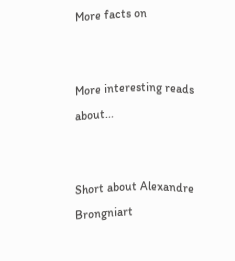More facts on


More interesting reads about...


Short about Alexandre Brongniart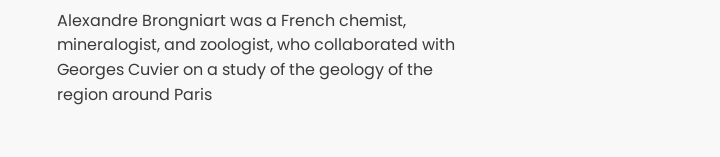Alexandre Brongniart was a French chemist, mineralogist, and zoologist, who collaborated with Georges Cuvier on a study of the geology of the region around Paris